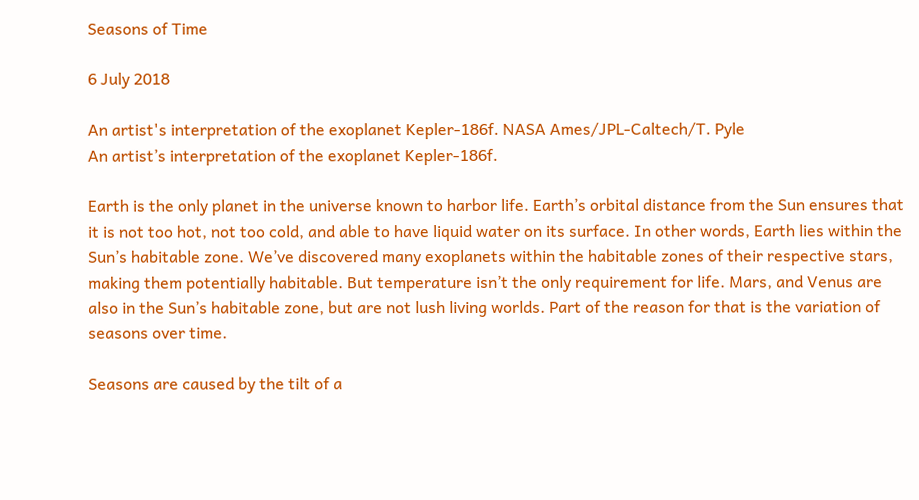Seasons of Time

6 July 2018

An artist's interpretation of the exoplanet Kepler-186f. NASA Ames/JPL-Caltech/T. Pyle
An artist’s interpretation of the exoplanet Kepler-186f.

Earth is the only planet in the universe known to harbor life. Earth’s orbital distance from the Sun ensures that it is not too hot, not too cold, and able to have liquid water on its surface. In other words, Earth lies within the Sun’s habitable zone. We’ve discovered many exoplanets within the habitable zones of their respective stars, making them potentially habitable. But temperature isn’t the only requirement for life. Mars, and Venus are also in the Sun’s habitable zone, but are not lush living worlds. Part of the reason for that is the variation of seasons over time.

Seasons are caused by the tilt of a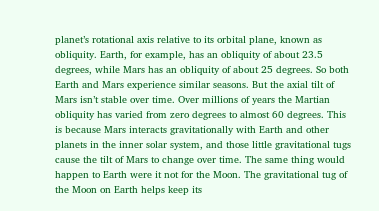planet’s rotational axis relative to its orbital plane, known as obliquity. Earth, for example, has an obliquity of about 23.5 degrees, while Mars has an obliquity of about 25 degrees. So both Earth and Mars experience similar seasons. But the axial tilt of Mars isn’t stable over time. Over millions of years the Martian obliquity has varied from zero degrees to almost 60 degrees. This is because Mars interacts gravitationally with Earth and other planets in the inner solar system, and those little gravitational tugs cause the tilt of Mars to change over time. The same thing would happen to Earth were it not for the Moon. The gravitational tug of the Moon on Earth helps keep its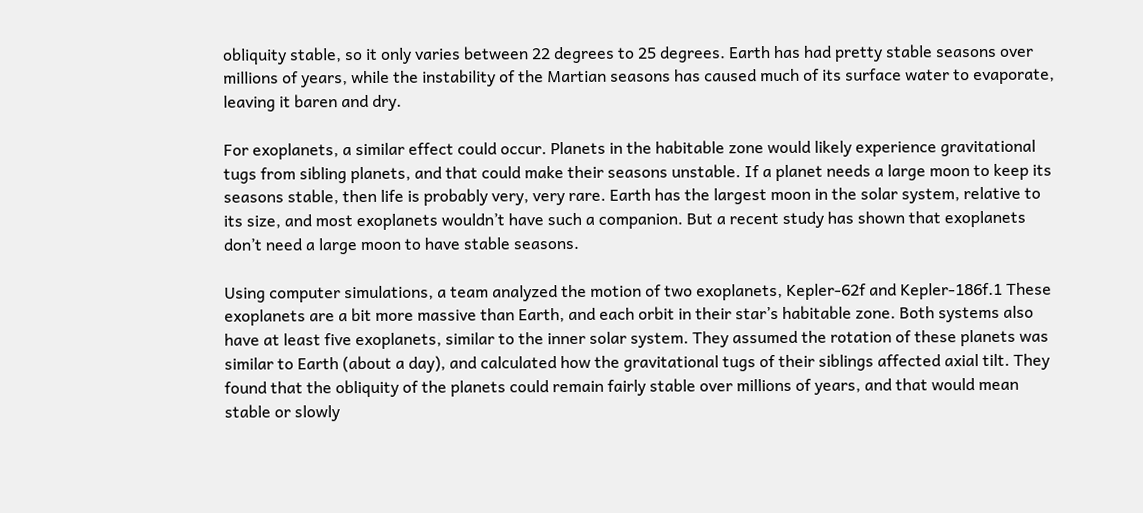obliquity stable, so it only varies between 22 degrees to 25 degrees. Earth has had pretty stable seasons over millions of years, while the instability of the Martian seasons has caused much of its surface water to evaporate, leaving it baren and dry.

For exoplanets, a similar effect could occur. Planets in the habitable zone would likely experience gravitational tugs from sibling planets, and that could make their seasons unstable. If a planet needs a large moon to keep its seasons stable, then life is probably very, very rare. Earth has the largest moon in the solar system, relative to its size, and most exoplanets wouldn’t have such a companion. But a recent study has shown that exoplanets don’t need a large moon to have stable seasons.

Using computer simulations, a team analyzed the motion of two exoplanets, Kepler-62f and Kepler-186f.1 These exoplanets are a bit more massive than Earth, and each orbit in their star’s habitable zone. Both systems also have at least five exoplanets, similar to the inner solar system. They assumed the rotation of these planets was similar to Earth (about a day), and calculated how the gravitational tugs of their siblings affected axial tilt. They found that the obliquity of the planets could remain fairly stable over millions of years, and that would mean stable or slowly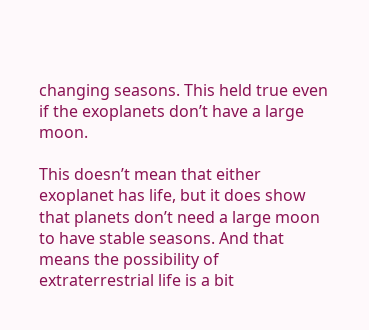changing seasons. This held true even if the exoplanets don’t have a large moon.

This doesn’t mean that either exoplanet has life, but it does show that planets don’t need a large moon to have stable seasons. And that means the possibility of extraterrestrial life is a bit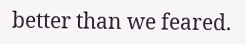better than we feared.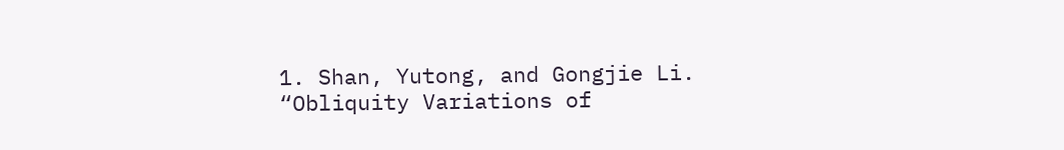1. Shan, Yutong, and Gongjie Li. “Obliquity Variations of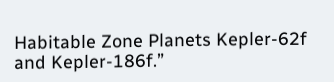Habitable Zone Planets Kepler-62f and Kepler-186f.”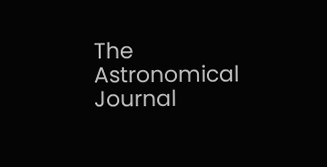The Astronomical Journal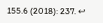155.6 (2018): 237. ↩